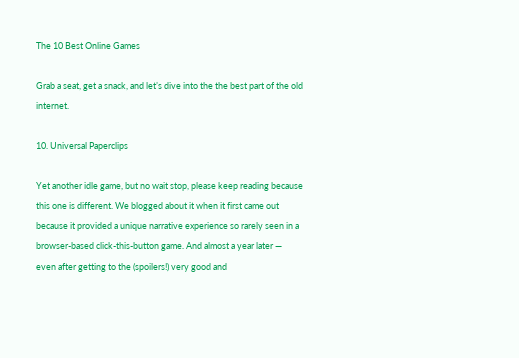The 10 Best Online Games

Grab a seat, get a snack, and let’s dive into the the best part of the old internet.

10. Universal Paperclips

Yet another idle game, but no wait stop, please keep reading because this one is different. We blogged about it when it first came out because it provided a unique narrative experience so rarely seen in a browser-based click-this-button game. And almost a year later — even after getting to the (spoilers!) very good and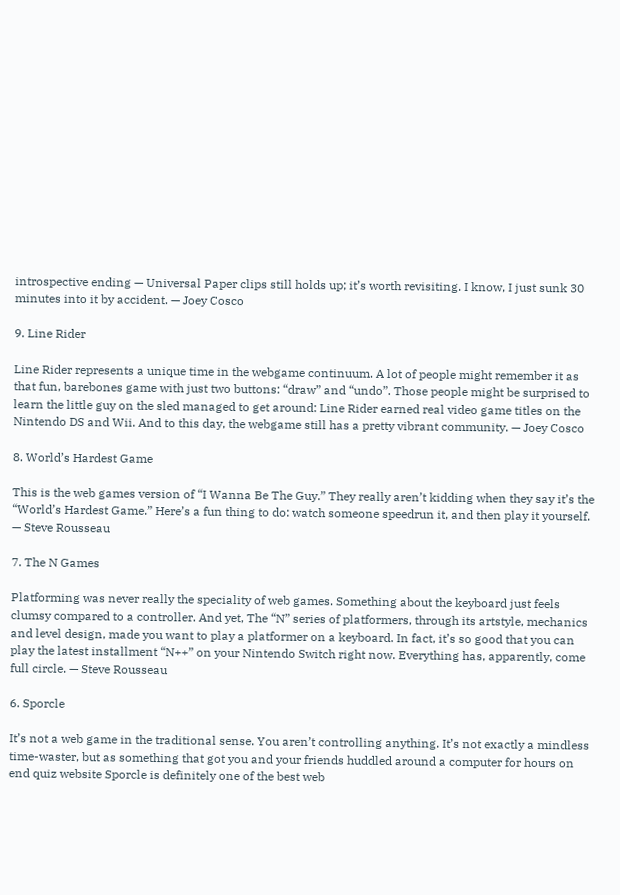introspective ending — Universal Paper clips still holds up; it’s worth revisiting. I know, I just sunk 30 minutes into it by accident. — Joey Cosco

9. Line Rider

Line Rider represents a unique time in the webgame continuum. A lot of people might remember it as that fun, barebones game with just two buttons: “draw” and “undo”. Those people might be surprised to learn the little guy on the sled managed to get around: Line Rider earned real video game titles on the Nintendo DS and Wii. And to this day, the webgame still has a pretty vibrant community. — Joey Cosco

8. World’s Hardest Game

This is the web games version of “I Wanna Be The Guy.” They really aren’t kidding when they say it’s the “World’s Hardest Game.” Here’s a fun thing to do: watch someone speedrun it, and then play it yourself. — Steve Rousseau

7. The N Games

Platforming was never really the speciality of web games. Something about the keyboard just feels clumsy compared to a controller. And yet, The “N” series of platformers, through its artstyle, mechanics and level design, made you want to play a platformer on a keyboard. In fact, it’s so good that you can play the latest installment “N++” on your Nintendo Switch right now. Everything has, apparently, come full circle. — Steve Rousseau

6. Sporcle

It’s not a web game in the traditional sense. You aren’t controlling anything. It’s not exactly a mindless time-waster, but as something that got you and your friends huddled around a computer for hours on end quiz website Sporcle is definitely one of the best web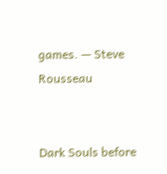games. — Steve Rousseau


Dark Souls before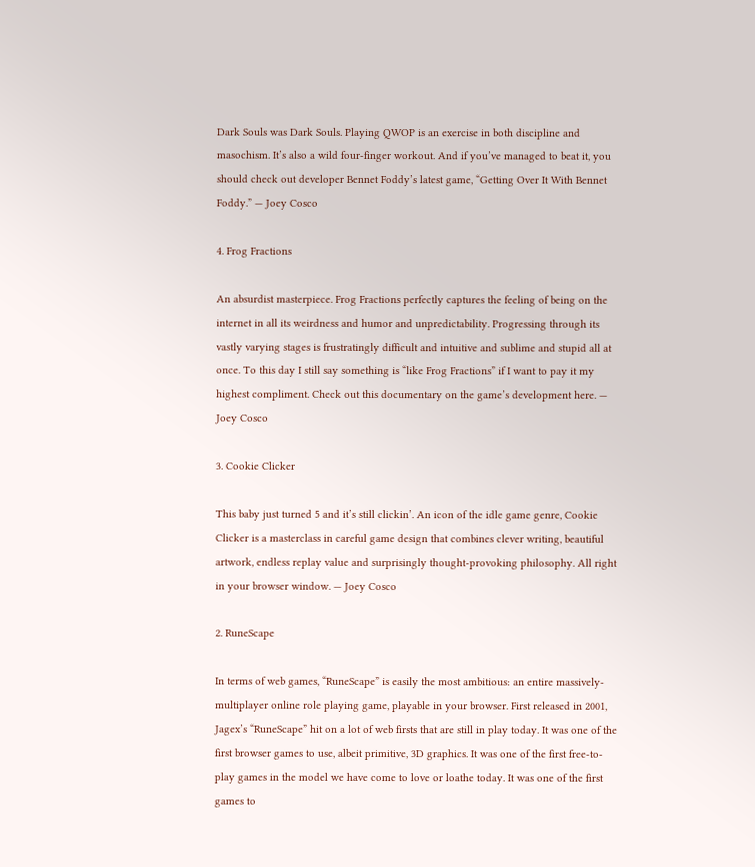Dark Souls was Dark Souls. Playing QWOP is an exercise in both discipline and masochism. It’s also a wild four-finger workout. And if you’ve managed to beat it, you should check out developer Bennet Foddy’s latest game, “Getting Over It With Bennet Foddy.” — Joey Cosco

4. Frog Fractions

An absurdist masterpiece. Frog Fractions perfectly captures the feeling of being on the internet in all its weirdness and humor and unpredictability. Progressing through its vastly varying stages is frustratingly difficult and intuitive and sublime and stupid all at once. To this day I still say something is “like Frog Fractions” if I want to pay it my highest compliment. Check out this documentary on the game’s development here. — Joey Cosco

3. Cookie Clicker

This baby just turned 5 and it’s still clickin’. An icon of the idle game genre, Cookie Clicker is a masterclass in careful game design that combines clever writing, beautiful artwork, endless replay value and surprisingly thought-provoking philosophy. All right in your browser window. — Joey Cosco

2. RuneScape

In terms of web games, “RuneScape” is easily the most ambitious: an entire massively-multiplayer online role playing game, playable in your browser. First released in 2001, Jagex’s “RuneScape” hit on a lot of web firsts that are still in play today. It was one of the first browser games to use, albeit primitive, 3D graphics. It was one of the first free-to-play games in the model we have come to love or loathe today. It was one of the first games to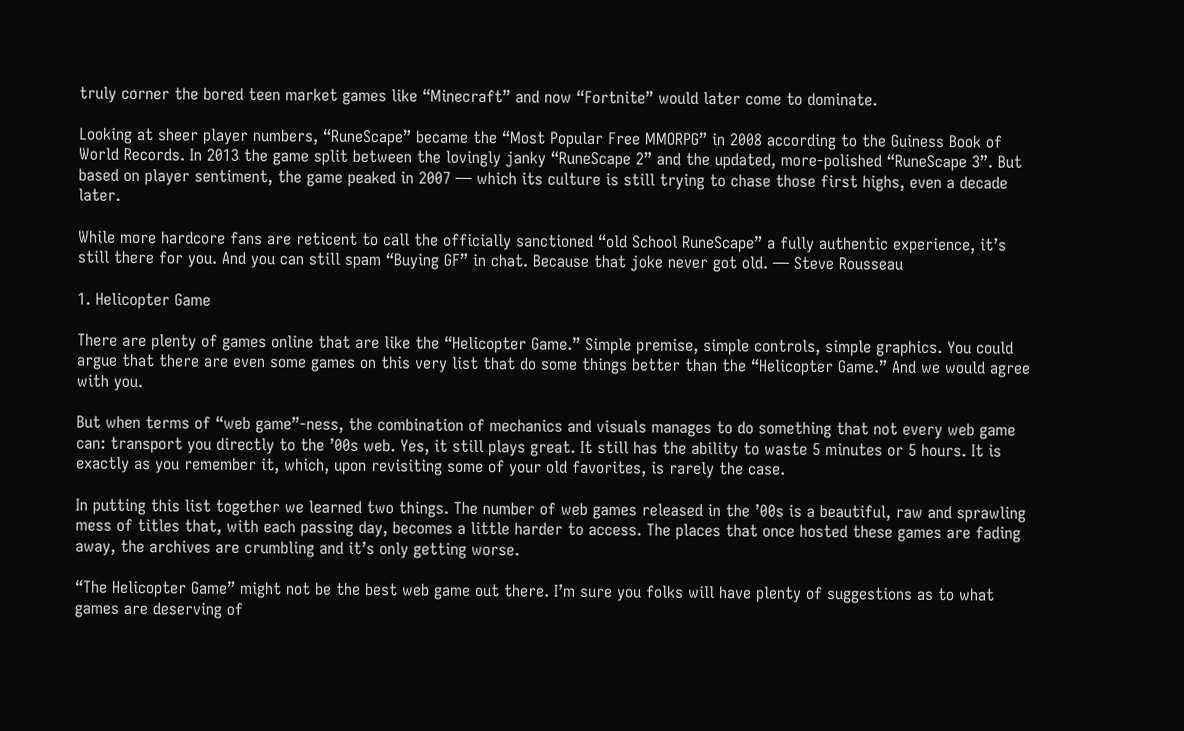truly corner the bored teen market games like “Minecraft” and now “Fortnite” would later come to dominate.

Looking at sheer player numbers, “RuneScape” became the “Most Popular Free MMORPG” in 2008 according to the Guiness Book of World Records. In 2013 the game split between the lovingly janky “RuneScape 2” and the updated, more-polished “RuneScape 3”. But based on player sentiment, the game peaked in 2007 — which its culture is still trying to chase those first highs, even a decade later.

While more hardcore fans are reticent to call the officially sanctioned “old School RuneScape” a fully authentic experience, it’s still there for you. And you can still spam “Buying GF” in chat. Because that joke never got old. — Steve Rousseau

1. Helicopter Game

There are plenty of games online that are like the “Helicopter Game.” Simple premise, simple controls, simple graphics. You could argue that there are even some games on this very list that do some things better than the “Helicopter Game.” And we would agree with you.

But when terms of “web game”-ness, the combination of mechanics and visuals manages to do something that not every web game can: transport you directly to the ’00s web. Yes, it still plays great. It still has the ability to waste 5 minutes or 5 hours. It is exactly as you remember it, which, upon revisiting some of your old favorites, is rarely the case.

In putting this list together we learned two things. The number of web games released in the ’00s is a beautiful, raw and sprawling mess of titles that, with each passing day, becomes a little harder to access. The places that once hosted these games are fading away, the archives are crumbling and it’s only getting worse.

“The Helicopter Game” might not be the best web game out there. I’m sure you folks will have plenty of suggestions as to what games are deserving of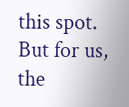this spot. But for us, the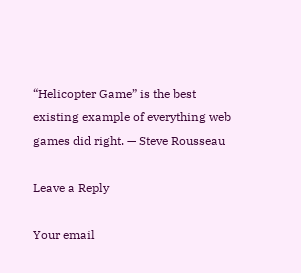“Helicopter Game” is the best existing example of everything web games did right. — Steve Rousseau

Leave a Reply

Your email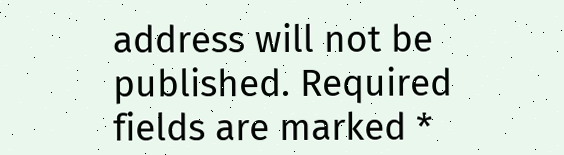address will not be published. Required fields are marked *